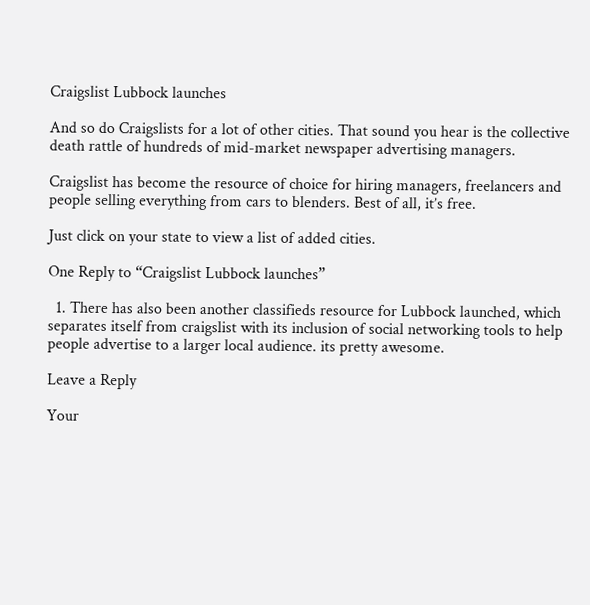Craigslist Lubbock launches

And so do Craigslists for a lot of other cities. That sound you hear is the collective death rattle of hundreds of mid-market newspaper advertising managers.

Craigslist has become the resource of choice for hiring managers, freelancers and people selling everything from cars to blenders. Best of all, it’s free.

Just click on your state to view a list of added cities.

One Reply to “Craigslist Lubbock launches”

  1. There has also been another classifieds resource for Lubbock launched, which separates itself from craigslist with its inclusion of social networking tools to help people advertise to a larger local audience. its pretty awesome.

Leave a Reply

Your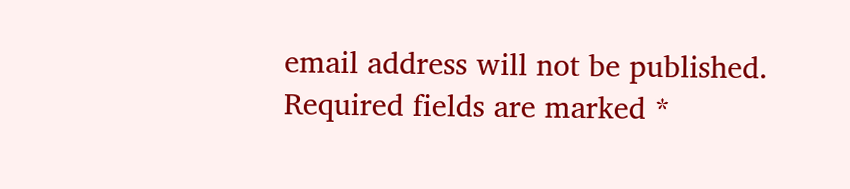email address will not be published. Required fields are marked *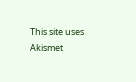This site uses Akismet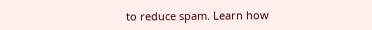to reduce spam. Learn how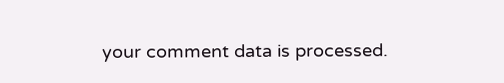your comment data is processed.